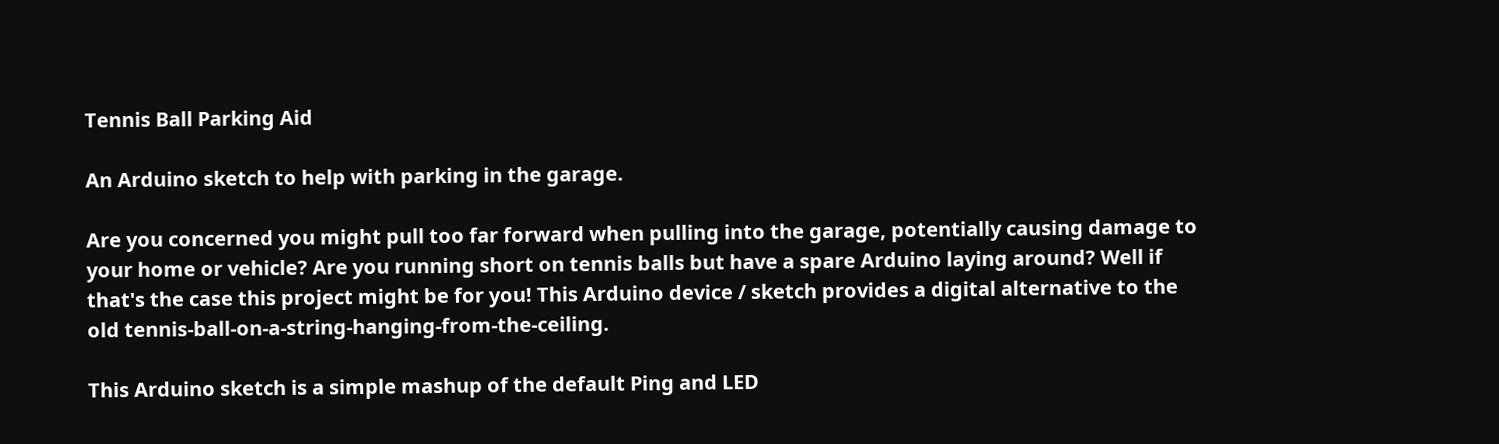Tennis Ball Parking Aid

An Arduino sketch to help with parking in the garage.

Are you concerned you might pull too far forward when pulling into the garage, potentially causing damage to your home or vehicle? Are you running short on tennis balls but have a spare Arduino laying around? Well if that's the case this project might be for you! This Arduino device / sketch provides a digital alternative to the old tennis-ball-on-a-string-hanging-from-the-ceiling.

This Arduino sketch is a simple mashup of the default Ping and LED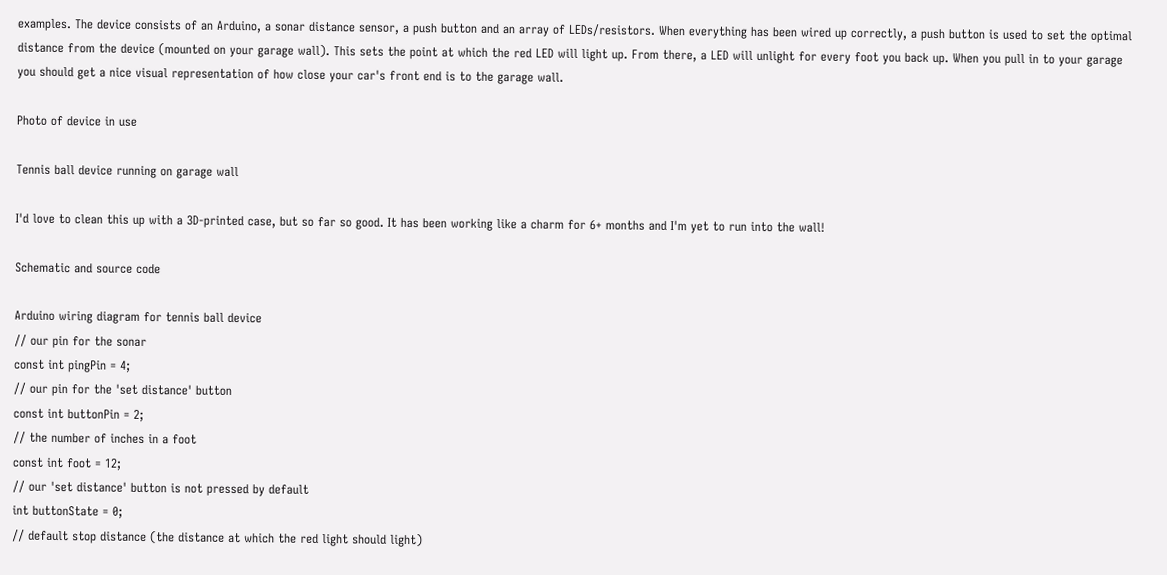examples. The device consists of an Arduino, a sonar distance sensor, a push button and an array of LEDs/resistors. When everything has been wired up correctly, a push button is used to set the optimal distance from the device (mounted on your garage wall). This sets the point at which the red LED will light up. From there, a LED will unlight for every foot you back up. When you pull in to your garage you should get a nice visual representation of how close your car's front end is to the garage wall.

Photo of device in use

Tennis ball device running on garage wall

I'd love to clean this up with a 3D-printed case, but so far so good. It has been working like a charm for 6+ months and I'm yet to run into the wall!

Schematic and source code

Arduino wiring diagram for tennis ball device
// our pin for the sonar
const int pingPin = 4;
// our pin for the 'set distance' button
const int buttonPin = 2;
// the number of inches in a foot
const int foot = 12;
// our 'set distance' button is not pressed by default
int buttonState = 0;
// default stop distance (the distance at which the red light should light)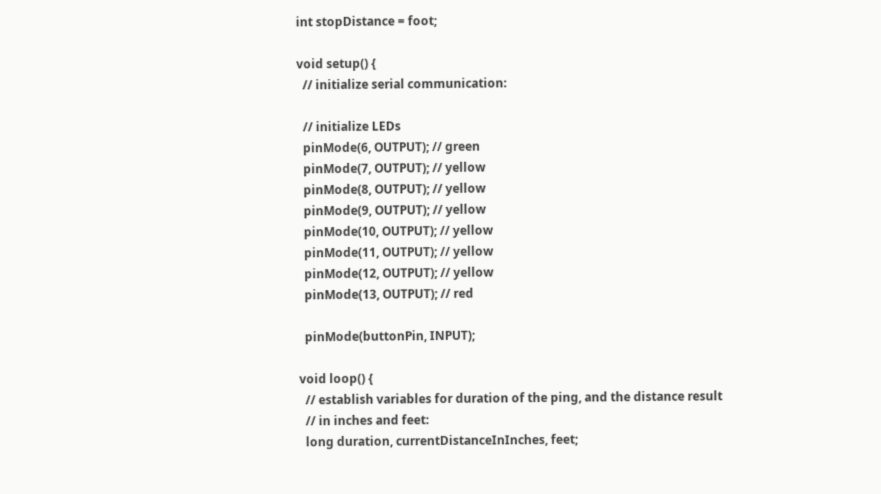int stopDistance = foot;

void setup() {
  // initialize serial communication:

  // initialize LEDs
  pinMode(6, OUTPUT); // green
  pinMode(7, OUTPUT); // yellow
  pinMode(8, OUTPUT); // yellow
  pinMode(9, OUTPUT); // yellow
  pinMode(10, OUTPUT); // yellow
  pinMode(11, OUTPUT); // yellow
  pinMode(12, OUTPUT); // yellow
  pinMode(13, OUTPUT); // red

  pinMode(buttonPin, INPUT);

void loop() {
  // establish variables for duration of the ping, and the distance result
  // in inches and feet:
  long duration, currentDistanceInInches, feet;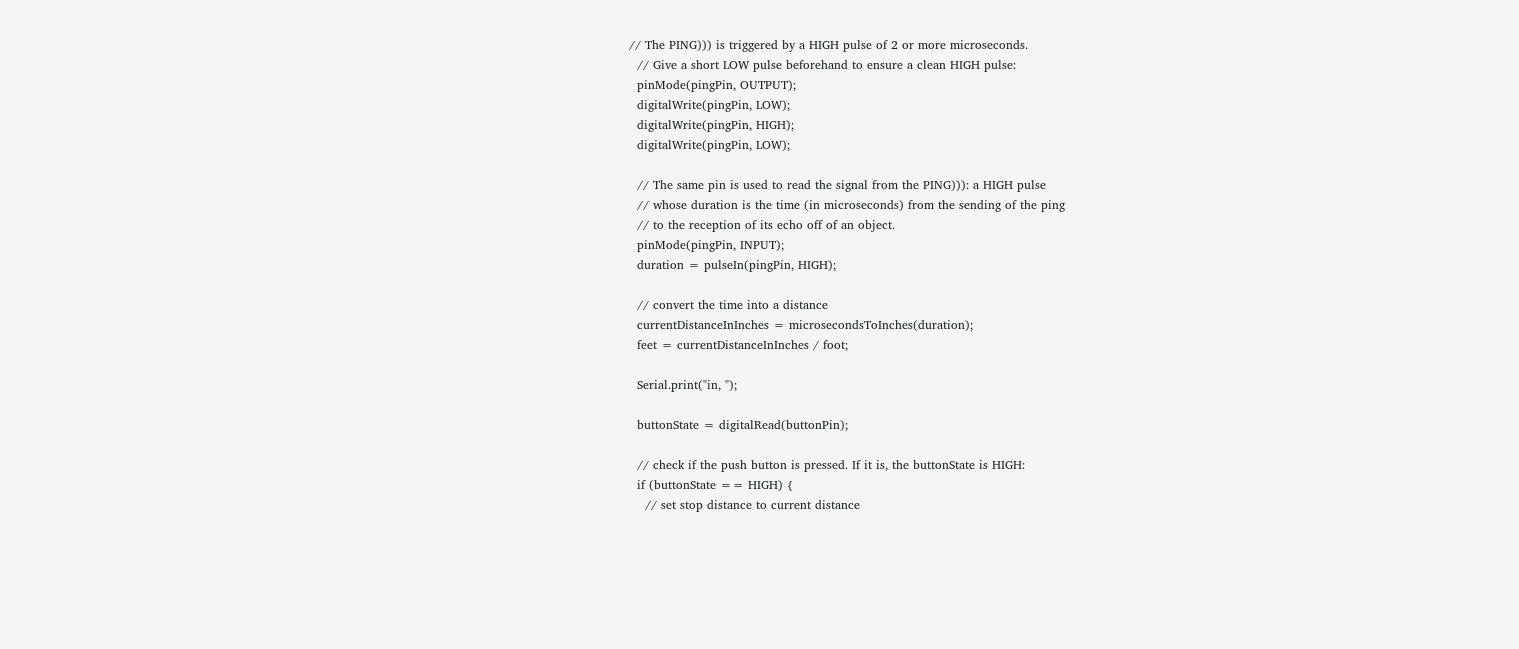// The PING))) is triggered by a HIGH pulse of 2 or more microseconds.
  // Give a short LOW pulse beforehand to ensure a clean HIGH pulse:
  pinMode(pingPin, OUTPUT);
  digitalWrite(pingPin, LOW);
  digitalWrite(pingPin, HIGH);
  digitalWrite(pingPin, LOW);

  // The same pin is used to read the signal from the PING))): a HIGH pulse
  // whose duration is the time (in microseconds) from the sending of the ping
  // to the reception of its echo off of an object.
  pinMode(pingPin, INPUT);
  duration = pulseIn(pingPin, HIGH);

  // convert the time into a distance
  currentDistanceInInches = microsecondsToInches(duration);
  feet = currentDistanceInInches / foot;

  Serial.print("in, ");

  buttonState = digitalRead(buttonPin);

  // check if the push button is pressed. If it is, the buttonState is HIGH:
  if (buttonState == HIGH) {
    // set stop distance to current distance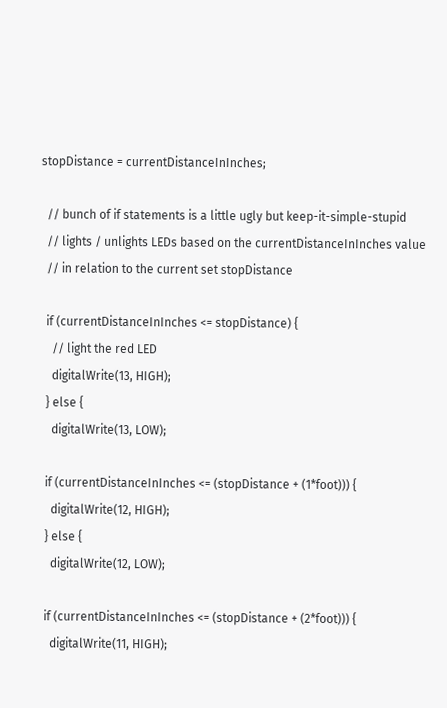stopDistance = currentDistanceInInches;

  // bunch of if statements is a little ugly but keep-it-simple-stupid
  // lights / unlights LEDs based on the currentDistanceInInches value
  // in relation to the current set stopDistance

  if (currentDistanceInInches <= stopDistance) {
    // light the red LED
    digitalWrite(13, HIGH);
  } else {
    digitalWrite(13, LOW);

  if (currentDistanceInInches <= (stopDistance + (1*foot))) {
    digitalWrite(12, HIGH);
  } else {
    digitalWrite(12, LOW);

  if (currentDistanceInInches <= (stopDistance + (2*foot))) {
    digitalWrite(11, HIGH);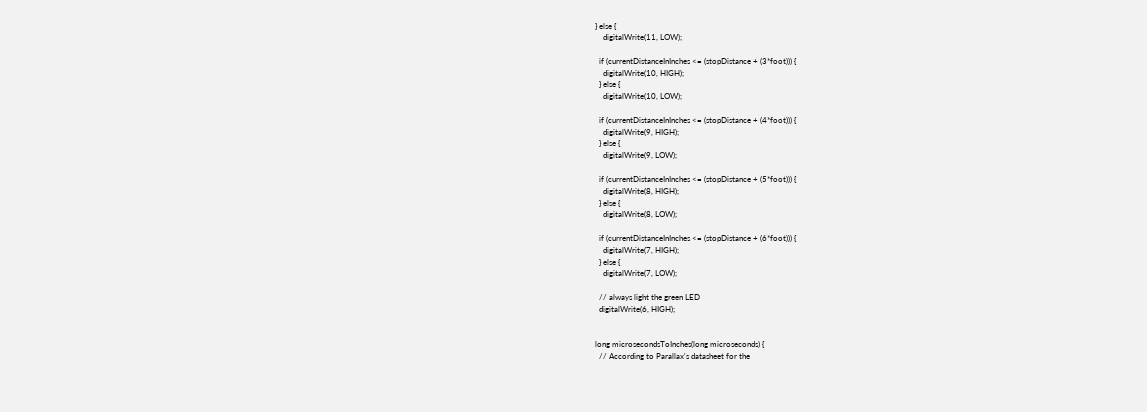} else {
    digitalWrite(11, LOW);

  if (currentDistanceInInches <= (stopDistance + (3*foot))) {
    digitalWrite(10, HIGH);
  } else {
    digitalWrite(10, LOW);

  if (currentDistanceInInches <= (stopDistance + (4*foot))) {
    digitalWrite(9, HIGH);
  } else {
    digitalWrite(9, LOW);

  if (currentDistanceInInches <= (stopDistance + (5*foot))) {
    digitalWrite(8, HIGH);
  } else {
    digitalWrite(8, LOW);

  if (currentDistanceInInches <= (stopDistance + (6*foot))) {
    digitalWrite(7, HIGH);
  } else {
    digitalWrite(7, LOW);

  // always light the green LED
  digitalWrite(6, HIGH);


long microsecondsToInches(long microseconds) {
  // According to Parallax's datasheet for the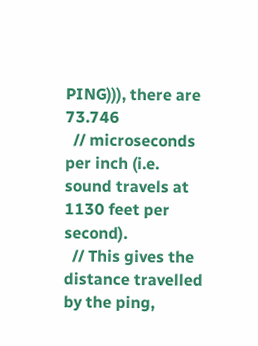PING))), there are 73.746
  // microseconds per inch (i.e. sound travels at 1130 feet per second).
  // This gives the distance travelled by the ping,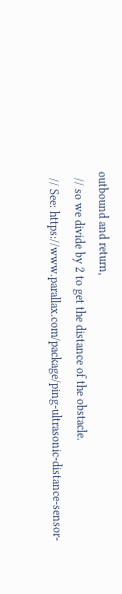outbound and return,
  // so we divide by 2 to get the distance of the obstacle.
  // See: https://www.parallax.com/package/ping-ultrasonic-distance-sensor-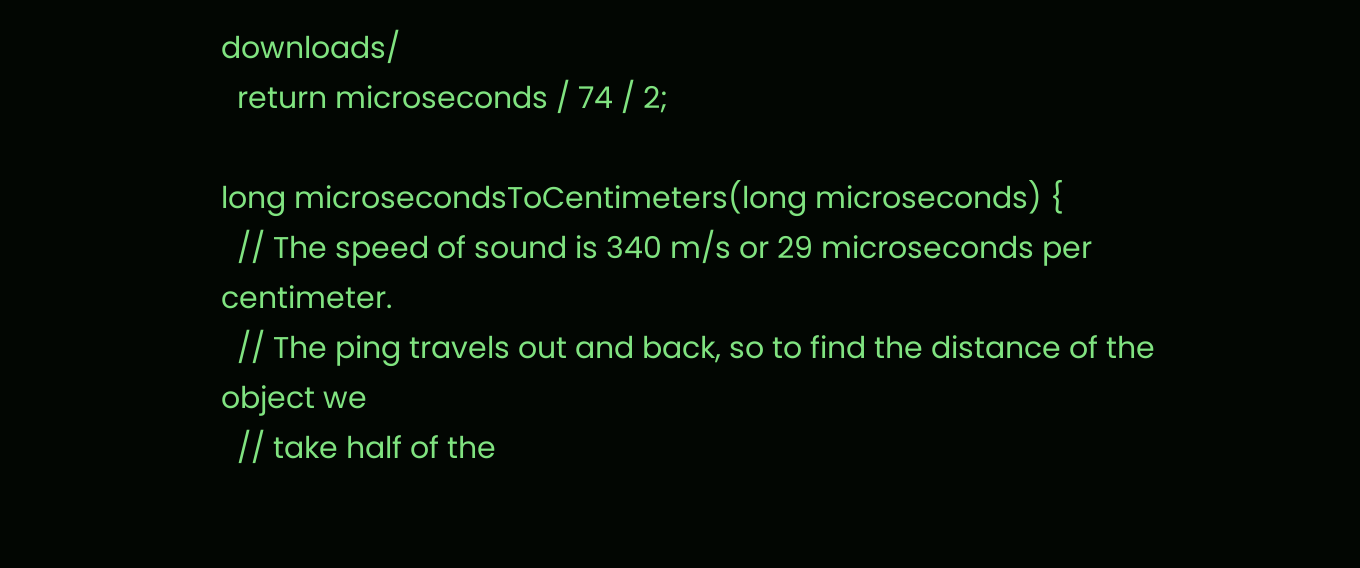downloads/
  return microseconds / 74 / 2;

long microsecondsToCentimeters(long microseconds) {
  // The speed of sound is 340 m/s or 29 microseconds per centimeter.
  // The ping travels out and back, so to find the distance of the object we
  // take half of the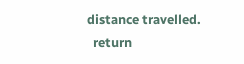distance travelled.
  return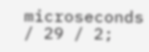microseconds / 29 / 2;